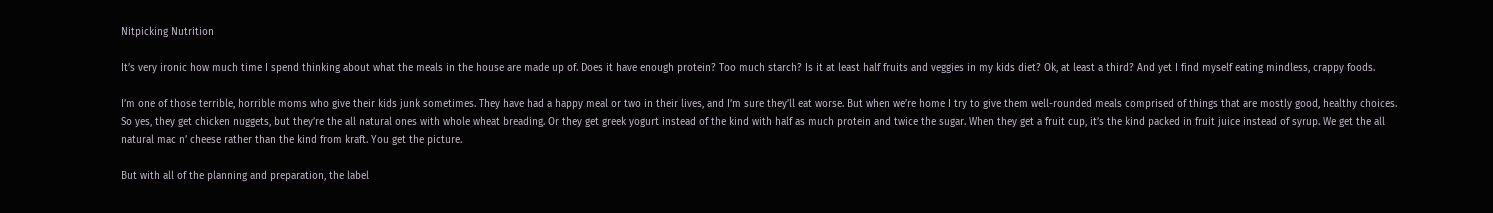Nitpicking Nutrition

It’s very ironic how much time I spend thinking about what the meals in the house are made up of. Does it have enough protein? Too much starch? Is it at least half fruits and veggies in my kids diet? Ok, at least a third? And yet I find myself eating mindless, crappy foods.

I’m one of those terrible, horrible moms who give their kids junk sometimes. They have had a happy meal or two in their lives, and I’m sure they’ll eat worse. But when we’re home I try to give them well-rounded meals comprised of things that are mostly good, healthy choices. So yes, they get chicken nuggets, but they’re the all natural ones with whole wheat breading. Or they get greek yogurt instead of the kind with half as much protein and twice the sugar. When they get a fruit cup, it’s the kind packed in fruit juice instead of syrup. We get the all natural mac n’ cheese rather than the kind from kraft. You get the picture.

But with all of the planning and preparation, the label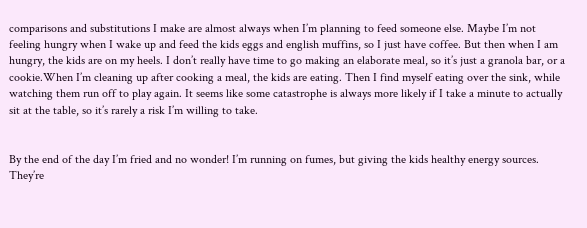comparisons and substitutions I make are almost always when I’m planning to feed someone else. Maybe I’m not feeling hungry when I wake up and feed the kids eggs and english muffins, so I just have coffee. But then when I am hungry, the kids are on my heels. I don’t really have time to go making an elaborate meal, so it’s just a granola bar, or a cookie.When I’m cleaning up after cooking a meal, the kids are eating. Then I find myself eating over the sink, while watching them run off to play again. It seems like some catastrophe is always more likely if I take a minute to actually sit at the table, so it’s rarely a risk I’m willing to take.


By the end of the day I’m fried and no wonder! I’m running on fumes, but giving the kids healthy energy sources.  They’re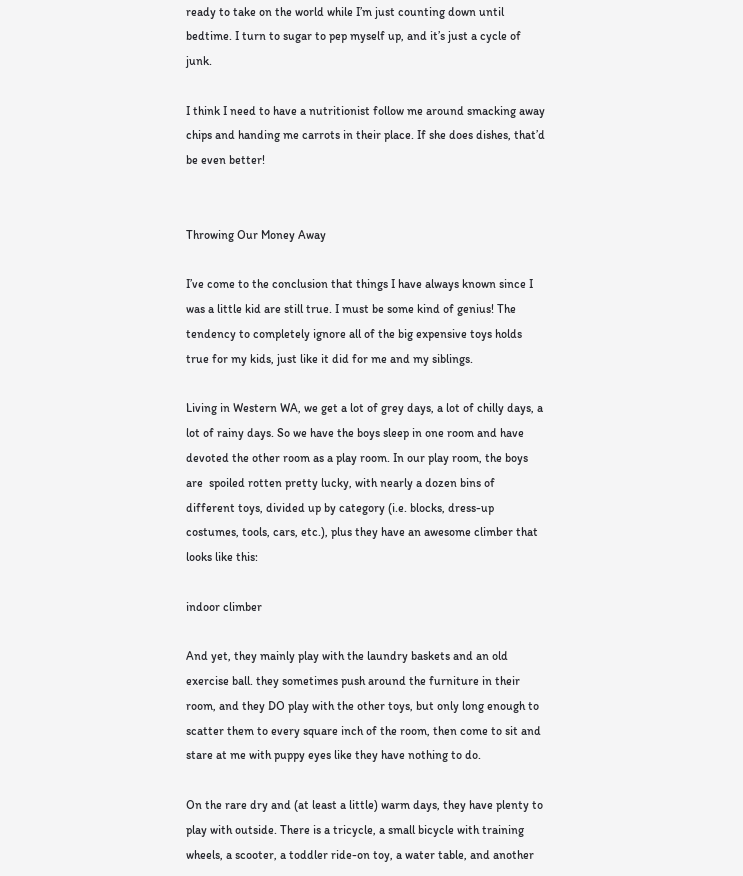ready to take on the world while I’m just counting down until bedtime. I turn to sugar to pep myself up, and it’s just a cycle of junk.

I think I need to have a nutritionist follow me around smacking away chips and handing me carrots in their place. If she does dishes, that’d be even better!


Throwing Our Money Away

I’ve come to the conclusion that things I have always known since I was a little kid are still true. I must be some kind of genius! The tendency to completely ignore all of the big expensive toys holds true for my kids, just like it did for me and my siblings.

Living in Western WA, we get a lot of grey days, a lot of chilly days, a lot of rainy days. So we have the boys sleep in one room and have devoted the other room as a play room. In our play room, the boys are  spoiled rotten pretty lucky, with nearly a dozen bins of different toys, divided up by category (i.e. blocks, dress-up costumes, tools, cars, etc.), plus they have an awesome climber that looks like this:

indoor climber

And yet, they mainly play with the laundry baskets and an old exercise ball. they sometimes push around the furniture in their room, and they DO play with the other toys, but only long enough to scatter them to every square inch of the room, then come to sit and stare at me with puppy eyes like they have nothing to do.

On the rare dry and (at least a little) warm days, they have plenty to play with outside. There is a tricycle, a small bicycle with training wheels, a scooter, a toddler ride-on toy, a water table, and another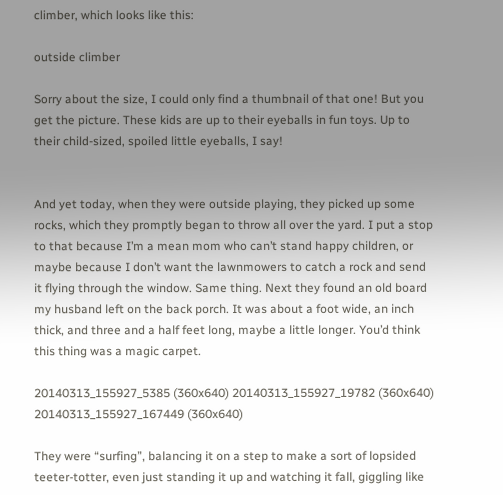climber, which looks like this:

outside climber

Sorry about the size, I could only find a thumbnail of that one! But you get the picture. These kids are up to their eyeballs in fun toys. Up to their child-sized, spoiled little eyeballs, I say!


And yet today, when they were outside playing, they picked up some rocks, which they promptly began to throw all over the yard. I put a stop to that because I’m a mean mom who can’t stand happy children, or maybe because I don’t want the lawnmowers to catch a rock and send it flying through the window. Same thing. Next they found an old board my husband left on the back porch. It was about a foot wide, an inch thick, and three and a half feet long, maybe a little longer. You’d think this thing was a magic carpet.

20140313_155927_5385 (360x640) 20140313_155927_19782 (360x640) 20140313_155927_167449 (360x640)

They were “surfing”, balancing it on a step to make a sort of lopsided teeter-totter, even just standing it up and watching it fall, giggling like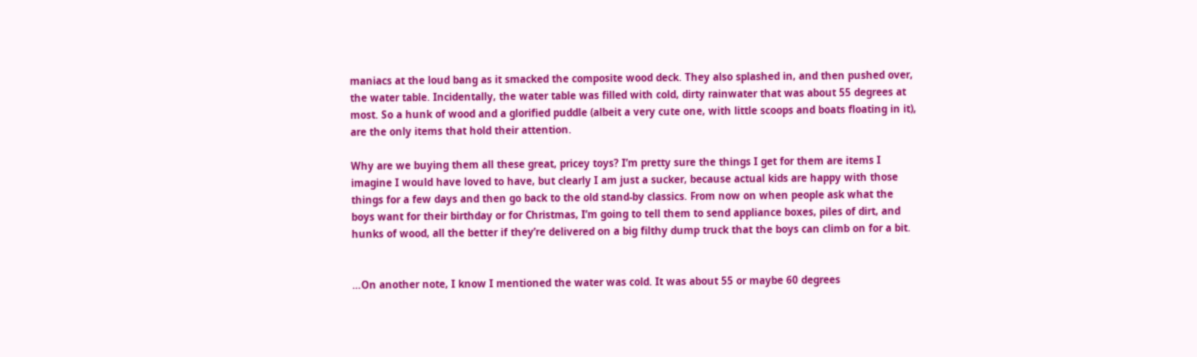maniacs at the loud bang as it smacked the composite wood deck. They also splashed in, and then pushed over, the water table. Incidentally, the water table was filled with cold, dirty rainwater that was about 55 degrees at most. So a hunk of wood and a glorified puddle (albeit a very cute one, with little scoops and boats floating in it), are the only items that hold their attention.

Why are we buying them all these great, pricey toys? I’m pretty sure the things I get for them are items I imagine I would have loved to have, but clearly I am just a sucker, because actual kids are happy with those things for a few days and then go back to the old stand-by classics. From now on when people ask what the boys want for their birthday or for Christmas, I’m going to tell them to send appliance boxes, piles of dirt, and hunks of wood, all the better if they’re delivered on a big filthy dump truck that the boys can climb on for a bit.


…On another note, I know I mentioned the water was cold. It was about 55 or maybe 60 degrees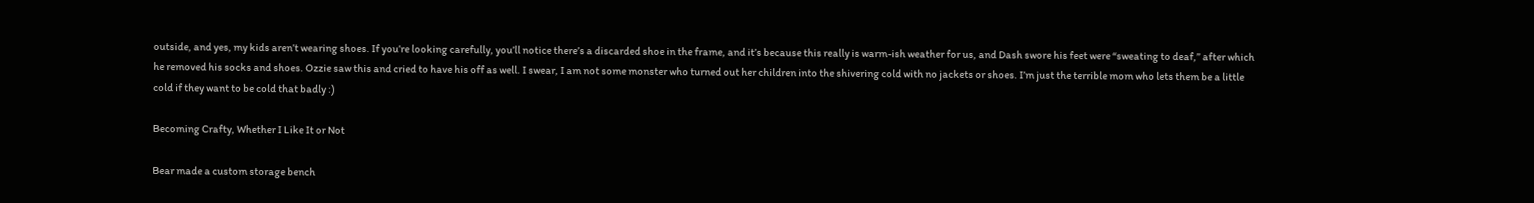outside, and yes, my kids aren’t wearing shoes. If you’re looking carefully, you’ll notice there’s a discarded shoe in the frame, and it’s because this really is warm-ish weather for us, and Dash swore his feet were “sweating to deaf,” after which he removed his socks and shoes. Ozzie saw this and cried to have his off as well. I swear, I am not some monster who turned out her children into the shivering cold with no jackets or shoes. I’m just the terrible mom who lets them be a little cold if they want to be cold that badly :)

Becoming Crafty, Whether I Like It or Not

Bear made a custom storage bench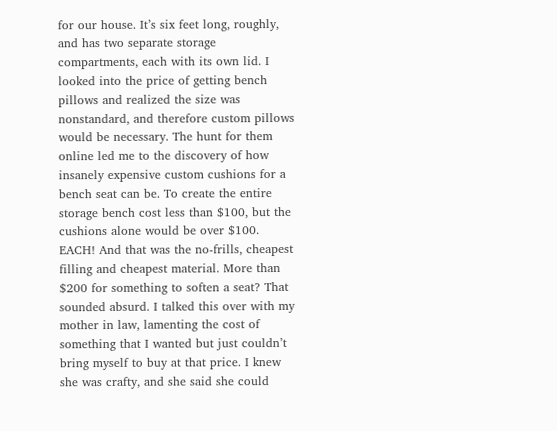for our house. It’s six feet long, roughly, and has two separate storage compartments, each with its own lid. I looked into the price of getting bench pillows and realized the size was nonstandard, and therefore custom pillows would be necessary. The hunt for them online led me to the discovery of how insanely expensive custom cushions for a bench seat can be. To create the entire storage bench cost less than $100, but the cushions alone would be over $100. EACH! And that was the no-frills, cheapest filling and cheapest material. More than $200 for something to soften a seat? That sounded absurd. I talked this over with my mother in law, lamenting the cost of something that I wanted but just couldn’t bring myself to buy at that price. I knew she was crafty, and she said she could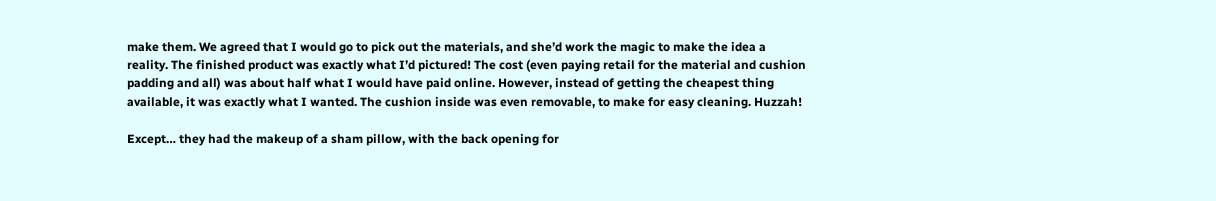make them. We agreed that I would go to pick out the materials, and she’d work the magic to make the idea a reality. The finished product was exactly what I’d pictured! The cost (even paying retail for the material and cushion padding and all) was about half what I would have paid online. However, instead of getting the cheapest thing available, it was exactly what I wanted. The cushion inside was even removable, to make for easy cleaning. Huzzah!

Except… they had the makeup of a sham pillow, with the back opening for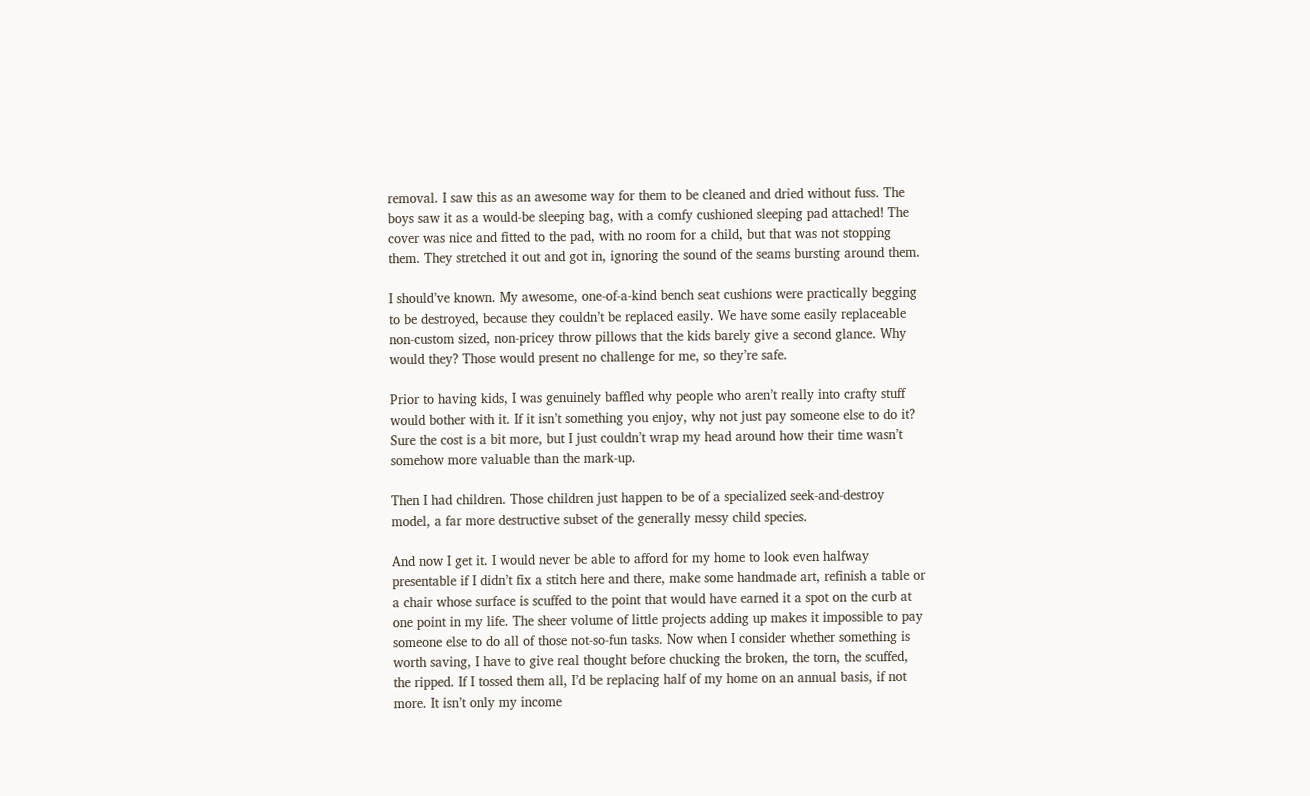removal. I saw this as an awesome way for them to be cleaned and dried without fuss. The boys saw it as a would-be sleeping bag, with a comfy cushioned sleeping pad attached! The cover was nice and fitted to the pad, with no room for a child, but that was not stopping them. They stretched it out and got in, ignoring the sound of the seams bursting around them.

I should’ve known. My awesome, one-of-a-kind bench seat cushions were practically begging to be destroyed, because they couldn’t be replaced easily. We have some easily replaceable non-custom sized, non-pricey throw pillows that the kids barely give a second glance. Why would they? Those would present no challenge for me, so they’re safe.

Prior to having kids, I was genuinely baffled why people who aren’t really into crafty stuff would bother with it. If it isn’t something you enjoy, why not just pay someone else to do it? Sure the cost is a bit more, but I just couldn’t wrap my head around how their time wasn’t somehow more valuable than the mark-up.

Then I had children. Those children just happen to be of a specialized seek-and-destroy model, a far more destructive subset of the generally messy child species.

And now I get it. I would never be able to afford for my home to look even halfway presentable if I didn’t fix a stitch here and there, make some handmade art, refinish a table or a chair whose surface is scuffed to the point that would have earned it a spot on the curb at one point in my life. The sheer volume of little projects adding up makes it impossible to pay someone else to do all of those not-so-fun tasks. Now when I consider whether something is worth saving, I have to give real thought before chucking the broken, the torn, the scuffed, the ripped. If I tossed them all, I’d be replacing half of my home on an annual basis, if not more. It isn’t only my income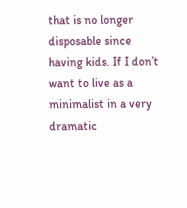that is no longer disposable since having kids. If I don’t want to live as a minimalist in a very dramatic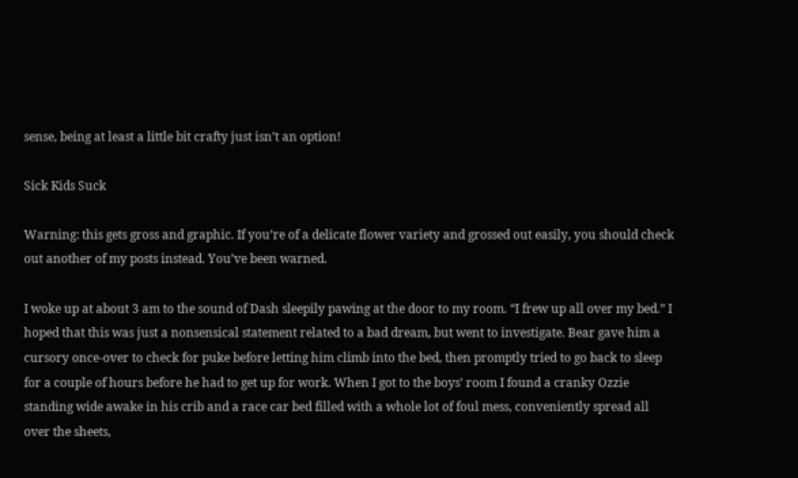sense, being at least a little bit crafty just isn’t an option!

Sick Kids Suck

Warning: this gets gross and graphic. If you’re of a delicate flower variety and grossed out easily, you should check out another of my posts instead. You’ve been warned.

I woke up at about 3 am to the sound of Dash sleepily pawing at the door to my room. “I frew up all over my bed.” I hoped that this was just a nonsensical statement related to a bad dream, but went to investigate. Bear gave him a cursory once-over to check for puke before letting him climb into the bed, then promptly tried to go back to sleep for a couple of hours before he had to get up for work. When I got to the boys’ room I found a cranky Ozzie standing wide awake in his crib and a race car bed filled with a whole lot of foul mess, conveniently spread all over the sheets,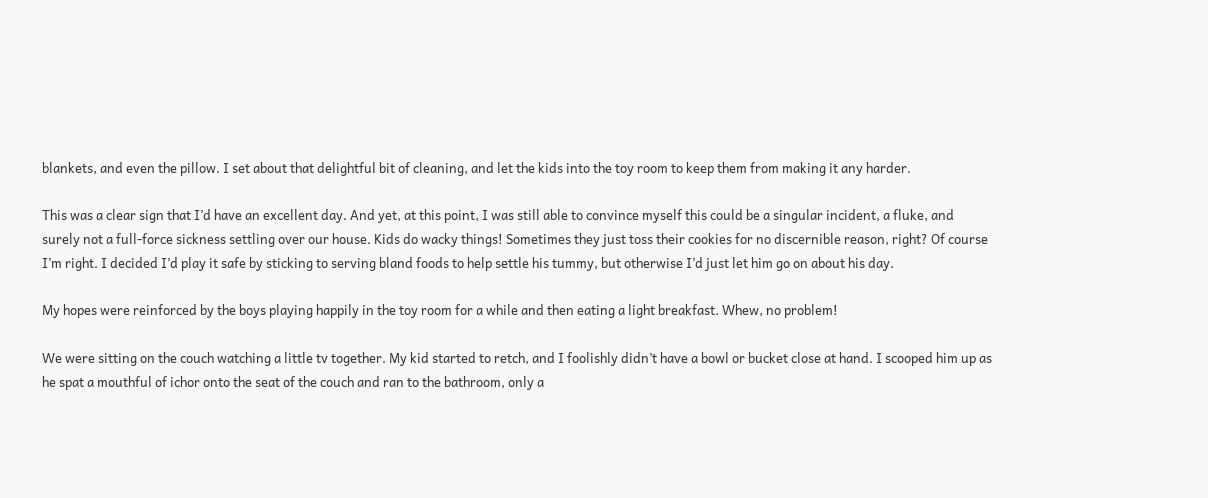blankets, and even the pillow. I set about that delightful bit of cleaning, and let the kids into the toy room to keep them from making it any harder.

This was a clear sign that I’d have an excellent day. And yet, at this point, I was still able to convince myself this could be a singular incident, a fluke, and surely not a full-force sickness settling over our house. Kids do wacky things! Sometimes they just toss their cookies for no discernible reason, right? Of course I’m right. I decided I’d play it safe by sticking to serving bland foods to help settle his tummy, but otherwise I’d just let him go on about his day.

My hopes were reinforced by the boys playing happily in the toy room for a while and then eating a light breakfast. Whew, no problem!

We were sitting on the couch watching a little tv together. My kid started to retch, and I foolishly didn’t have a bowl or bucket close at hand. I scooped him up as he spat a mouthful of ichor onto the seat of the couch and ran to the bathroom, only a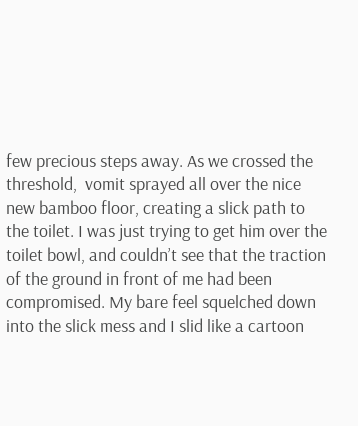few precious steps away. As we crossed the threshold,  vomit sprayed all over the nice new bamboo floor, creating a slick path to the toilet. I was just trying to get him over the toilet bowl, and couldn’t see that the traction of the ground in front of me had been compromised. My bare feel squelched down into the slick mess and I slid like a cartoon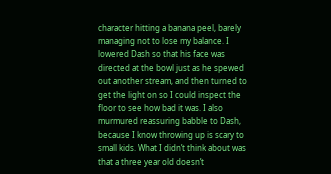character hitting a banana peel, barely managing not to lose my balance. I lowered Dash so that his face was directed at the bowl just as he spewed out another stream, and then turned to get the light on so I could inspect the floor to see how bad it was. I also murmured reassuring babble to Dash, because I know throwing up is scary to small kids. What I didn’t think about was that a three year old doesn’t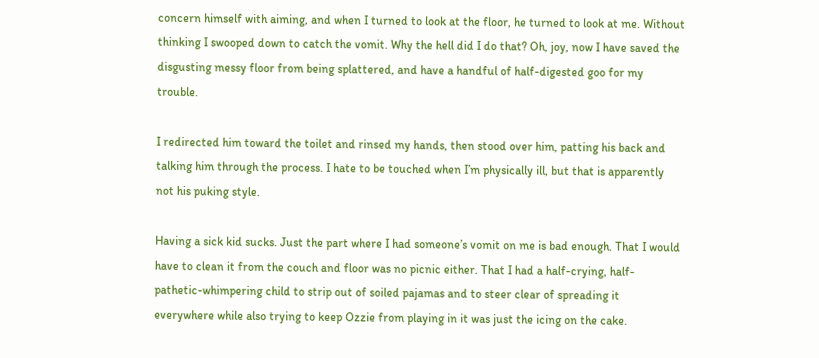concern himself with aiming, and when I turned to look at the floor, he turned to look at me. Without thinking I swooped down to catch the vomit. Why the hell did I do that? Oh, joy, now I have saved the disgusting messy floor from being splattered, and have a handful of half-digested goo for my trouble.

I redirected him toward the toilet and rinsed my hands, then stood over him, patting his back and talking him through the process. I hate to be touched when I’m physically ill, but that is apparently not his puking style.

Having a sick kid sucks. Just the part where I had someone’s vomit on me is bad enough. That I would have to clean it from the couch and floor was no picnic either. That I had a half-crying, half-pathetic-whimpering child to strip out of soiled pajamas and to steer clear of spreading it everywhere while also trying to keep Ozzie from playing in it was just the icing on the cake.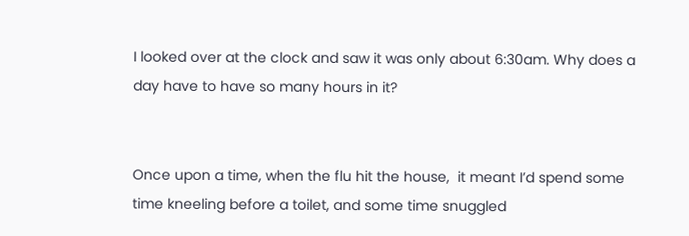I looked over at the clock and saw it was only about 6:30am. Why does a day have to have so many hours in it?


Once upon a time, when the flu hit the house,  it meant I’d spend some time kneeling before a toilet, and some time snuggled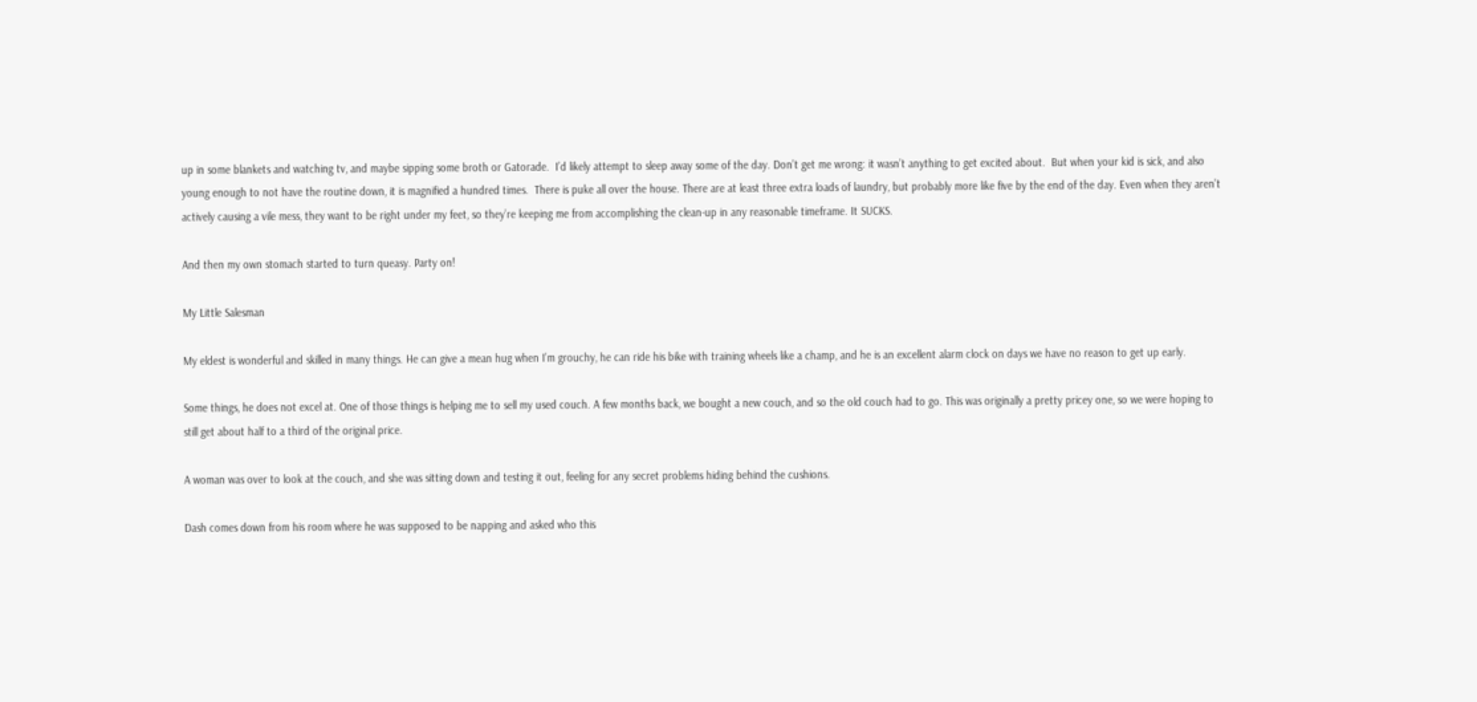up in some blankets and watching tv, and maybe sipping some broth or Gatorade.  I’d likely attempt to sleep away some of the day. Don’t get me wrong: it wasn’t anything to get excited about.  But when your kid is sick, and also young enough to not have the routine down, it is magnified a hundred times.  There is puke all over the house. There are at least three extra loads of laundry, but probably more like five by the end of the day. Even when they aren’t actively causing a vile mess, they want to be right under my feet, so they’re keeping me from accomplishing the clean-up in any reasonable timeframe. It SUCKS.

And then my own stomach started to turn queasy. Party on!

My Little Salesman

My eldest is wonderful and skilled in many things. He can give a mean hug when I’m grouchy, he can ride his bike with training wheels like a champ, and he is an excellent alarm clock on days we have no reason to get up early.

Some things, he does not excel at. One of those things is helping me to sell my used couch. A few months back, we bought a new couch, and so the old couch had to go. This was originally a pretty pricey one, so we were hoping to still get about half to a third of the original price.

A woman was over to look at the couch, and she was sitting down and testing it out, feeling for any secret problems hiding behind the cushions.

Dash comes down from his room where he was supposed to be napping and asked who this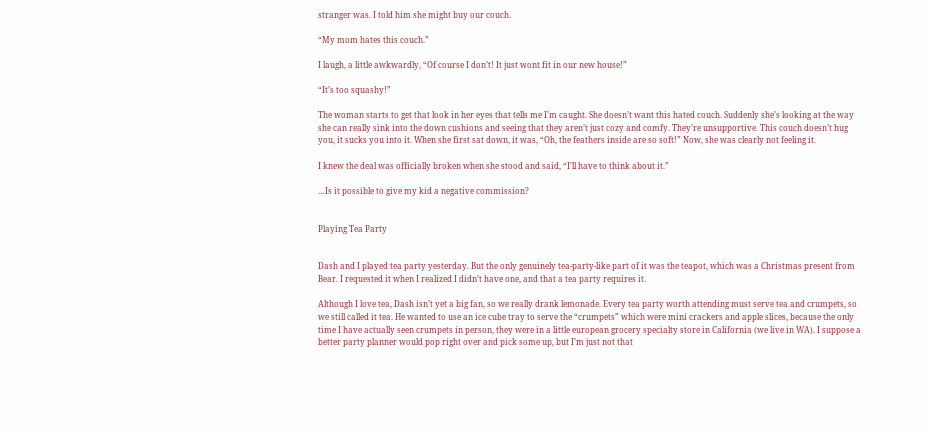stranger was. I told him she might buy our couch.

“My mom hates this couch.”

I laugh, a little awkwardly, “Of course I don’t! It just wont fit in our new house!”

“It’s too squashy!”

The woman starts to get that look in her eyes that tells me I’m caught. She doesn’t want this hated couch. Suddenly she’s looking at the way she can really sink into the down cushions and seeing that they aren’t just cozy and comfy. They’re unsupportive. This couch doesn’t hug you, it sucks you into it. When she first sat down, it was, “Oh, the feathers inside are so soft!” Now, she was clearly not feeling it.

I knew the deal was officially broken when she stood and said, “I’ll have to think about it.”

…Is it possible to give my kid a negative commission?


Playing Tea Party


Dash and I played tea party yesterday. But the only genuinely tea-party-like part of it was the teapot, which was a Christmas present from Bear. I requested it when I realized I didn’t have one, and that a tea party requires it.

Although I love tea, Dash isn’t yet a big fan, so we really drank lemonade. Every tea party worth attending must serve tea and crumpets, so we still called it tea. He wanted to use an ice cube tray to serve the “crumpets” which were mini crackers and apple slices, because the only time I have actually seen crumpets in person, they were in a little european grocery specialty store in California (we live in WA). I suppose a better party planner would pop right over and pick some up, but I’m just not that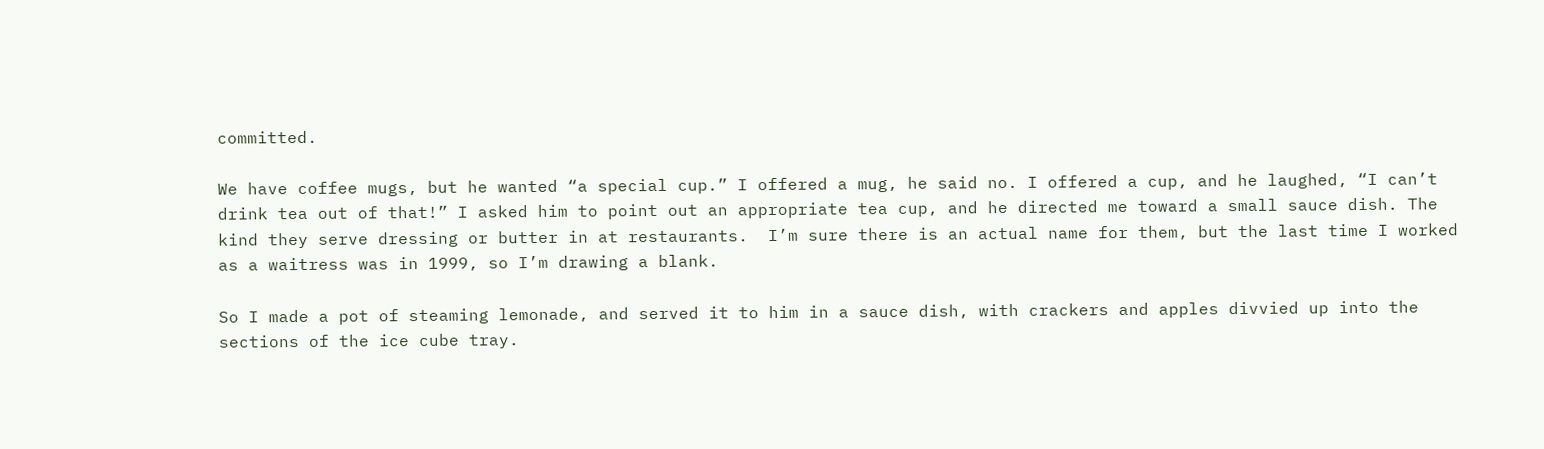committed.

We have coffee mugs, but he wanted “a special cup.” I offered a mug, he said no. I offered a cup, and he laughed, “I can’t drink tea out of that!” I asked him to point out an appropriate tea cup, and he directed me toward a small sauce dish. The kind they serve dressing or butter in at restaurants.  I’m sure there is an actual name for them, but the last time I worked as a waitress was in 1999, so I’m drawing a blank.

So I made a pot of steaming lemonade, and served it to him in a sauce dish, with crackers and apples divvied up into the sections of the ice cube tray.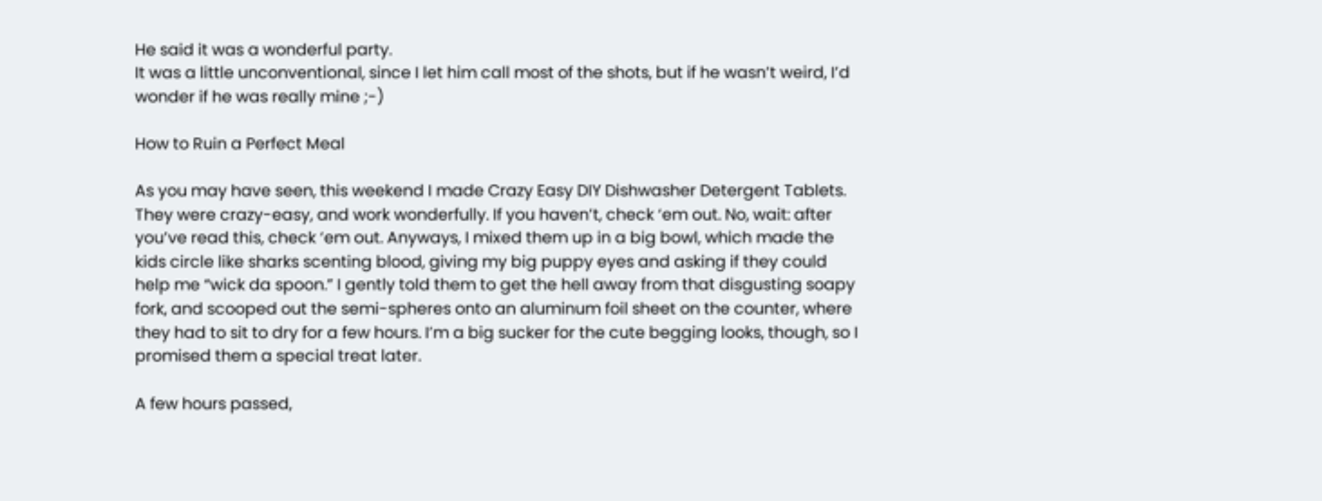He said it was a wonderful party.
It was a little unconventional, since I let him call most of the shots, but if he wasn’t weird, I’d wonder if he was really mine ;-)

How to Ruin a Perfect Meal

As you may have seen, this weekend I made Crazy Easy DIY Dishwasher Detergent Tablets. They were crazy-easy, and work wonderfully. If you haven’t, check ‘em out. No, wait: after you’ve read this, check ‘em out. Anyways, I mixed them up in a big bowl, which made the kids circle like sharks scenting blood, giving my big puppy eyes and asking if they could help me “wick da spoon.” I gently told them to get the hell away from that disgusting soapy fork, and scooped out the semi-spheres onto an aluminum foil sheet on the counter, where they had to sit to dry for a few hours. I’m a big sucker for the cute begging looks, though, so I promised them a special treat later.

A few hours passed,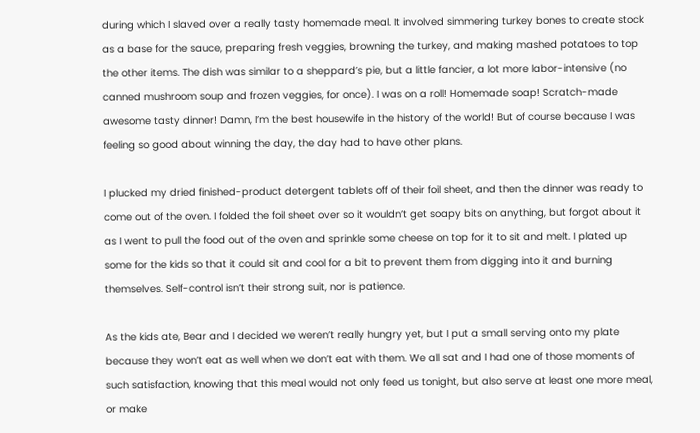during which I slaved over a really tasty homemade meal. It involved simmering turkey bones to create stock as a base for the sauce, preparing fresh veggies, browning the turkey, and making mashed potatoes to top the other items. The dish was similar to a sheppard’s pie, but a little fancier, a lot more labor-intensive (no canned mushroom soup and frozen veggies, for once). I was on a roll! Homemade soap! Scratch-made awesome tasty dinner! Damn, I’m the best housewife in the history of the world! But of course because I was feeling so good about winning the day, the day had to have other plans.

I plucked my dried finished-product detergent tablets off of their foil sheet, and then the dinner was ready to come out of the oven. I folded the foil sheet over so it wouldn’t get soapy bits on anything, but forgot about it as I went to pull the food out of the oven and sprinkle some cheese on top for it to sit and melt. I plated up some for the kids so that it could sit and cool for a bit to prevent them from digging into it and burning themselves. Self-control isn’t their strong suit, nor is patience.

As the kids ate, Bear and I decided we weren’t really hungry yet, but I put a small serving onto my plate because they won’t eat as well when we don’t eat with them. We all sat and I had one of those moments of such satisfaction, knowing that this meal would not only feed us tonight, but also serve at least one more meal, or make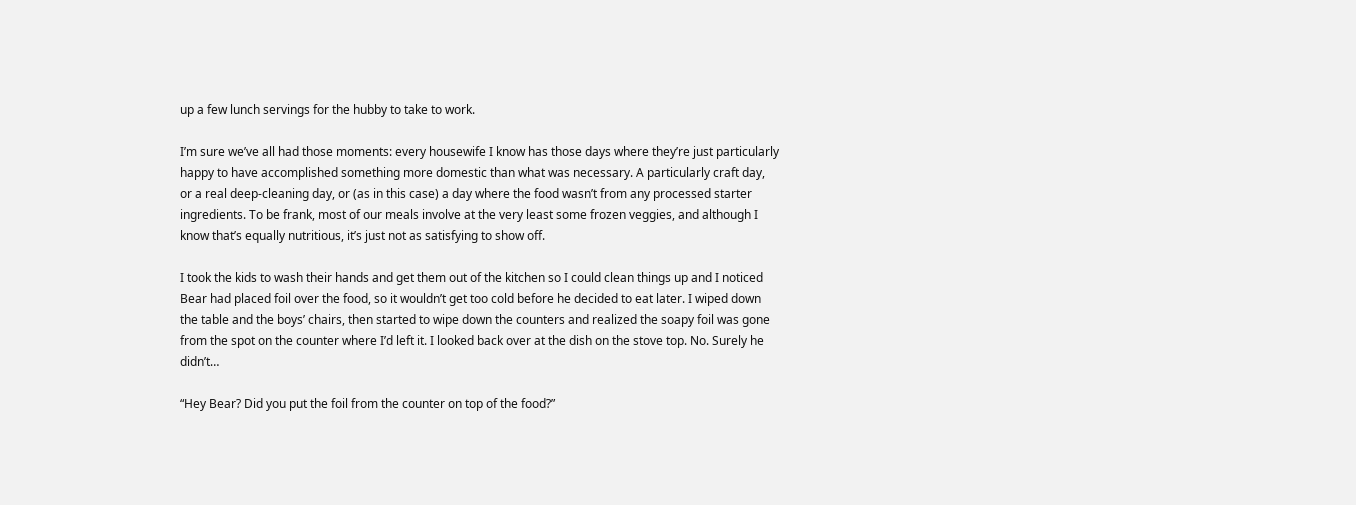up a few lunch servings for the hubby to take to work.

I’m sure we’ve all had those moments: every housewife I know has those days where they’re just particularly happy to have accomplished something more domestic than what was necessary. A particularly craft day, or a real deep-cleaning day, or (as in this case) a day where the food wasn’t from any processed starter ingredients. To be frank, most of our meals involve at the very least some frozen veggies, and although I know that’s equally nutritious, it’s just not as satisfying to show off.

I took the kids to wash their hands and get them out of the kitchen so I could clean things up and I noticed Bear had placed foil over the food, so it wouldn’t get too cold before he decided to eat later. I wiped down the table and the boys’ chairs, then started to wipe down the counters and realized the soapy foil was gone from the spot on the counter where I’d left it. I looked back over at the dish on the stove top. No. Surely he didn’t…

“Hey Bear? Did you put the foil from the counter on top of the food?”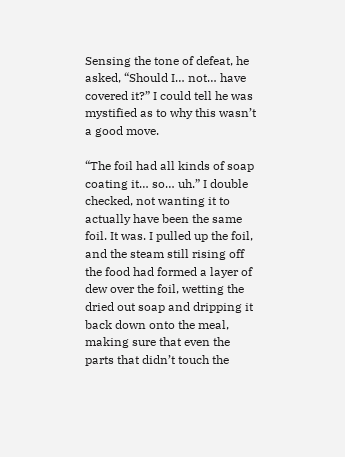Sensing the tone of defeat, he asked, “Should I… not… have covered it?” I could tell he was mystified as to why this wasn’t a good move.

“The foil had all kinds of soap coating it… so… uh.” I double checked, not wanting it to actually have been the same foil. It was. I pulled up the foil, and the steam still rising off the food had formed a layer of dew over the foil, wetting the dried out soap and dripping it back down onto the meal, making sure that even the parts that didn’t touch the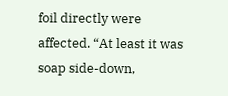foil directly were affected. “At least it was soap side-down,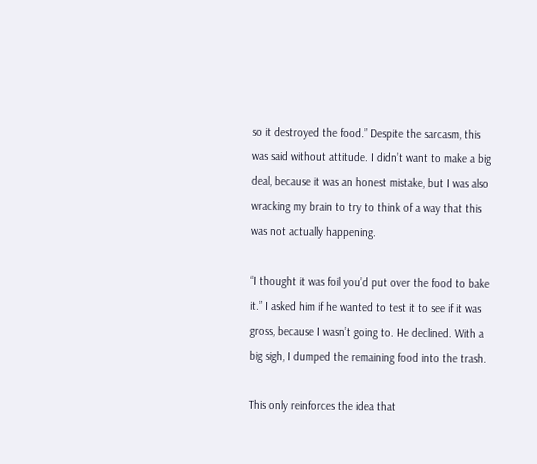so it destroyed the food.” Despite the sarcasm, this was said without attitude. I didn’t want to make a big deal, because it was an honest mistake, but I was also wracking my brain to try to think of a way that this was not actually happening.

“I thought it was foil you’d put over the food to bake it.” I asked him if he wanted to test it to see if it was gross, because I wasn’t going to. He declined. With a big sigh, I dumped the remaining food into the trash.

This only reinforces the idea that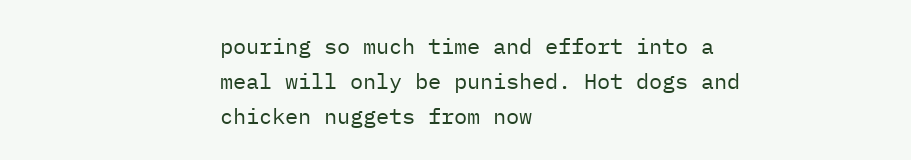pouring so much time and effort into a meal will only be punished. Hot dogs and chicken nuggets from now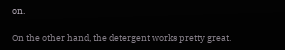on.

On the other hand, the detergent works pretty great.